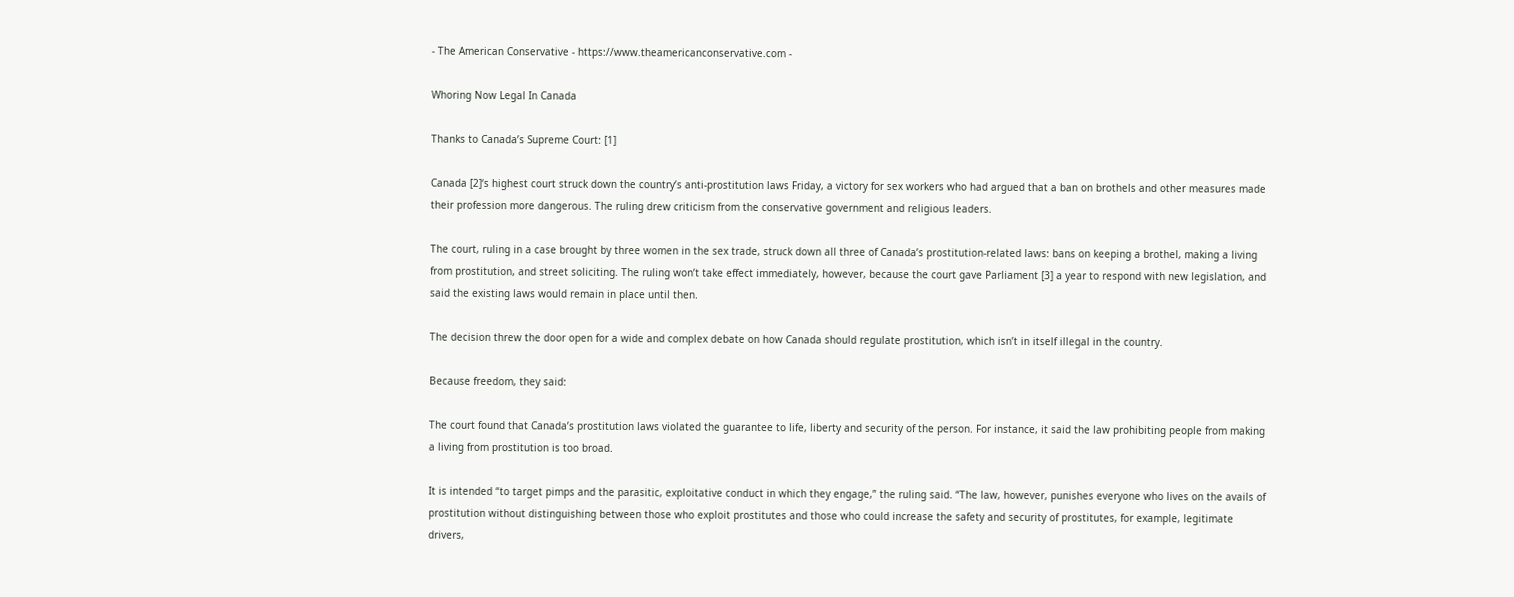- The American Conservative - https://www.theamericanconservative.com -

Whoring Now Legal In Canada

Thanks to Canada’s Supreme Court: [1]

Canada [2]‘s highest court struck down the country’s anti-prostitution laws Friday, a victory for sex workers who had argued that a ban on brothels and other measures made their profession more dangerous. The ruling drew criticism from the conservative government and religious leaders.

The court, ruling in a case brought by three women in the sex trade, struck down all three of Canada’s prostitution-related laws: bans on keeping a brothel, making a living from prostitution, and street soliciting. The ruling won’t take effect immediately, however, because the court gave Parliament [3] a year to respond with new legislation, and said the existing laws would remain in place until then.

The decision threw the door open for a wide and complex debate on how Canada should regulate prostitution, which isn’t in itself illegal in the country.

Because freedom, they said:

The court found that Canada’s prostitution laws violated the guarantee to life, liberty and security of the person. For instance, it said the law prohibiting people from making a living from prostitution is too broad.

It is intended “to target pimps and the parasitic, exploitative conduct in which they engage,” the ruling said. “The law, however, punishes everyone who lives on the avails of prostitution without distinguishing between those who exploit prostitutes and those who could increase the safety and security of prostitutes, for example, legitimate drivers,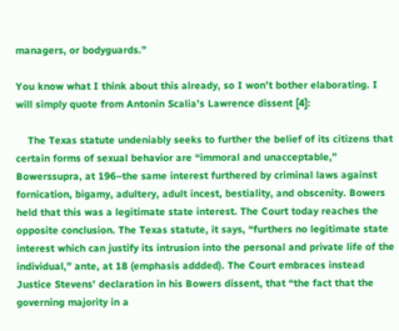managers, or bodyguards.”

You know what I think about this already, so I won’t bother elaborating. I will simply quote from Antonin Scalia’s Lawrence dissent [4]:

    The Texas statute undeniably seeks to further the belief of its citizens that certain forms of sexual behavior are “immoral and unacceptable,” Bowerssupra, at 196–the same interest furthered by criminal laws against fornication, bigamy, adultery, adult incest, bestiality, and obscenity. Bowers held that this was a legitimate state interest. The Court today reaches the opposite conclusion. The Texas statute, it says, “furthers no legitimate state interest which can justify its intrusion into the personal and private life of the individual,” ante, at 18 (emphasis addded). The Court embraces instead Justice Stevens’ declaration in his Bowers dissent, that “the fact that the governing majority in a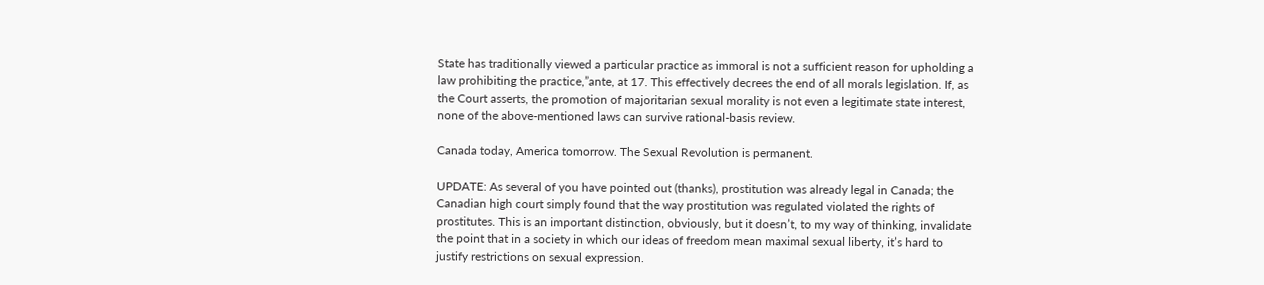State has traditionally viewed a particular practice as immoral is not a sufficient reason for upholding a law prohibiting the practice,”ante, at 17. This effectively decrees the end of all morals legislation. If, as the Court asserts, the promotion of majoritarian sexual morality is not even a legitimate state interest, none of the above-mentioned laws can survive rational-basis review.

Canada today, America tomorrow. The Sexual Revolution is permanent.

UPDATE: As several of you have pointed out (thanks), prostitution was already legal in Canada; the Canadian high court simply found that the way prostitution was regulated violated the rights of prostitutes. This is an important distinction, obviously, but it doesn’t, to my way of thinking, invalidate the point that in a society in which our ideas of freedom mean maximal sexual liberty, it’s hard to justify restrictions on sexual expression.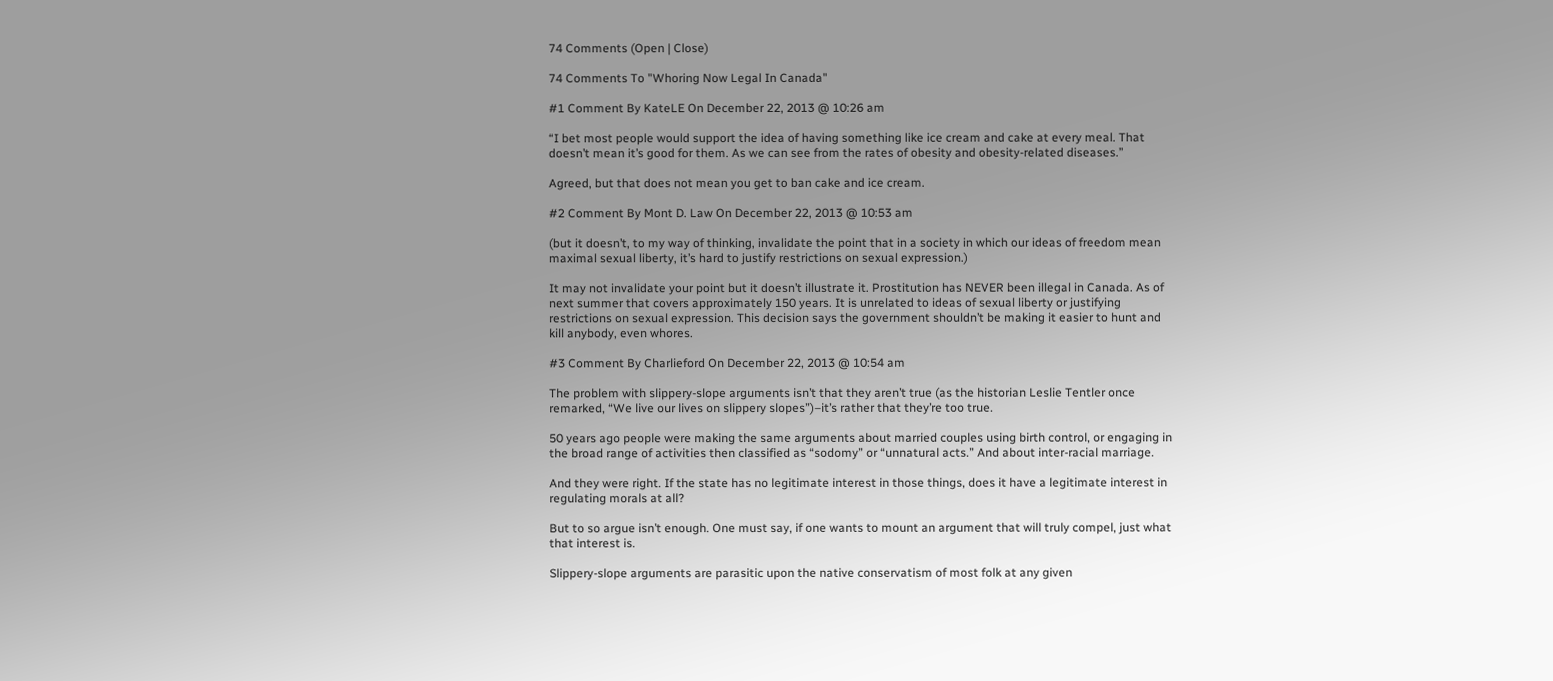74 Comments (Open | Close)

74 Comments To "Whoring Now Legal In Canada"

#1 Comment By KateLE On December 22, 2013 @ 10:26 am

“I bet most people would support the idea of having something like ice cream and cake at every meal. That doesn’t mean it’s good for them. As we can see from the rates of obesity and obesity-related diseases.”

Agreed, but that does not mean you get to ban cake and ice cream.

#2 Comment By Mont D. Law On December 22, 2013 @ 10:53 am

(but it doesn’t, to my way of thinking, invalidate the point that in a society in which our ideas of freedom mean maximal sexual liberty, it’s hard to justify restrictions on sexual expression.)

It may not invalidate your point but it doesn’t illustrate it. Prostitution has NEVER been illegal in Canada. As of next summer that covers approximately 150 years. It is unrelated to ideas of sexual liberty or justifying restrictions on sexual expression. This decision says the government shouldn’t be making it easier to hunt and kill anybody, even whores.

#3 Comment By Charlieford On December 22, 2013 @ 10:54 am

The problem with slippery-slope arguments isn’t that they aren’t true (as the historian Leslie Tentler once remarked, “We live our lives on slippery slopes”)–it’s rather that they’re too true.

50 years ago people were making the same arguments about married couples using birth control, or engaging in the broad range of activities then classified as “sodomy” or “unnatural acts.” And about inter-racial marriage.

And they were right. If the state has no legitimate interest in those things, does it have a legitimate interest in regulating morals at all?

But to so argue isn’t enough. One must say, if one wants to mount an argument that will truly compel, just what that interest is.

Slippery-slope arguments are parasitic upon the native conservatism of most folk at any given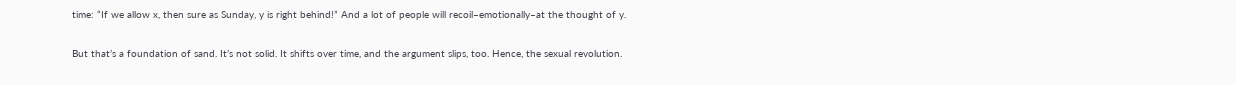time: “If we allow x, then sure as Sunday, y is right behind!” And a lot of people will recoil–emotionally–at the thought of y.

But that’s a foundation of sand. It’s not solid. It shifts over time, and the argument slips, too. Hence, the sexual revolution.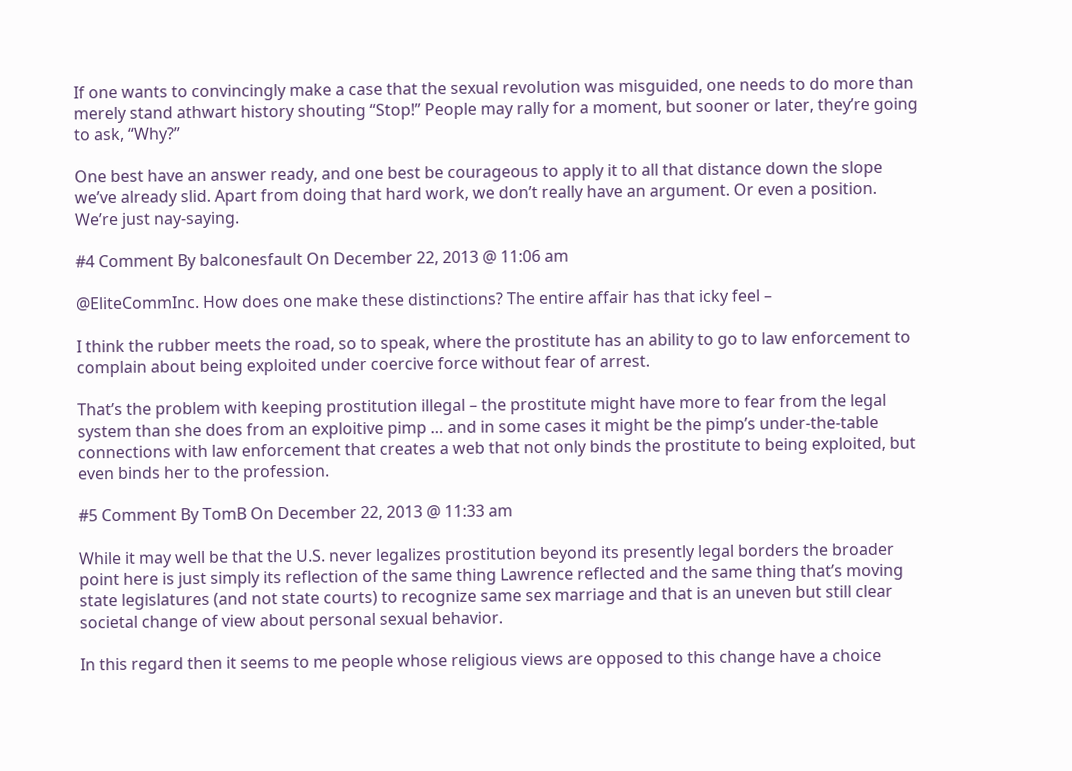If one wants to convincingly make a case that the sexual revolution was misguided, one needs to do more than merely stand athwart history shouting “Stop!” People may rally for a moment, but sooner or later, they’re going to ask, “Why?”

One best have an answer ready, and one best be courageous to apply it to all that distance down the slope we’ve already slid. Apart from doing that hard work, we don’t really have an argument. Or even a position. We’re just nay-saying.

#4 Comment By balconesfault On December 22, 2013 @ 11:06 am

@EliteCommInc. How does one make these distinctions? The entire affair has that icky feel –

I think the rubber meets the road, so to speak, where the prostitute has an ability to go to law enforcement to complain about being exploited under coercive force without fear of arrest.

That’s the problem with keeping prostitution illegal – the prostitute might have more to fear from the legal system than she does from an exploitive pimp … and in some cases it might be the pimp’s under-the-table connections with law enforcement that creates a web that not only binds the prostitute to being exploited, but even binds her to the profession.

#5 Comment By TomB On December 22, 2013 @ 11:33 am

While it may well be that the U.S. never legalizes prostitution beyond its presently legal borders the broader point here is just simply its reflection of the same thing Lawrence reflected and the same thing that’s moving state legislatures (and not state courts) to recognize same sex marriage and that is an uneven but still clear societal change of view about personal sexual behavior.

In this regard then it seems to me people whose religious views are opposed to this change have a choice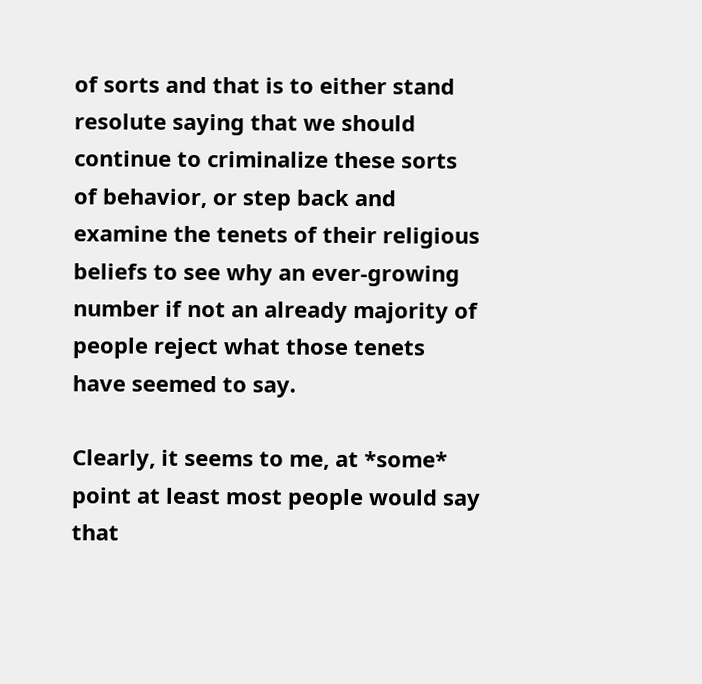of sorts and that is to either stand resolute saying that we should continue to criminalize these sorts of behavior, or step back and examine the tenets of their religious beliefs to see why an ever-growing number if not an already majority of people reject what those tenets have seemed to say.

Clearly, it seems to me, at *some* point at least most people would say that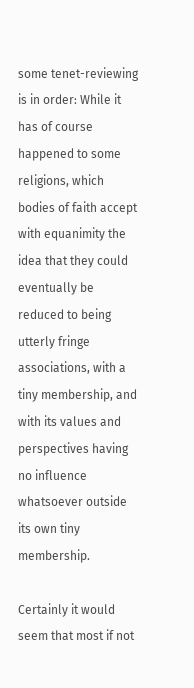some tenet-reviewing is in order: While it has of course happened to some religions, which bodies of faith accept with equanimity the idea that they could eventually be reduced to being utterly fringe associations, with a tiny membership, and with its values and perspectives having no influence whatsoever outside its own tiny membership.

Certainly it would seem that most if not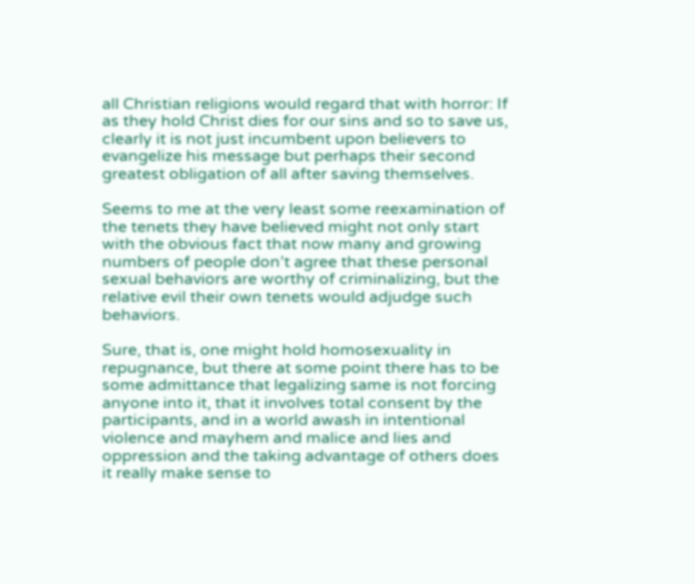all Christian religions would regard that with horror: If as they hold Christ dies for our sins and so to save us, clearly it is not just incumbent upon believers to evangelize his message but perhaps their second greatest obligation of all after saving themselves.

Seems to me at the very least some reexamination of the tenets they have believed might not only start with the obvious fact that now many and growing numbers of people don’t agree that these personal sexual behaviors are worthy of criminalizing, but the relative evil their own tenets would adjudge such behaviors.

Sure, that is, one might hold homosexuality in repugnance, but there at some point there has to be some admittance that legalizing same is not forcing anyone into it, that it involves total consent by the participants, and in a world awash in intentional violence and mayhem and malice and lies and oppression and the taking advantage of others does it really make sense to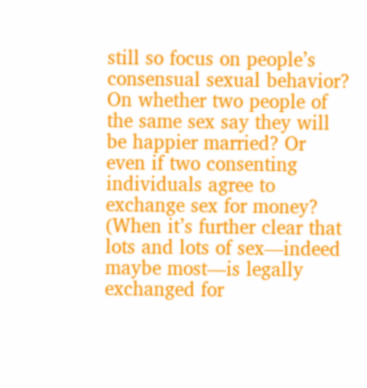still so focus on people’s consensual sexual behavior? On whether two people of the same sex say they will be happier married? Or even if two consenting individuals agree to exchange sex for money? (When it’s further clear that lots and lots of sex—indeed maybe most—is legally exchanged for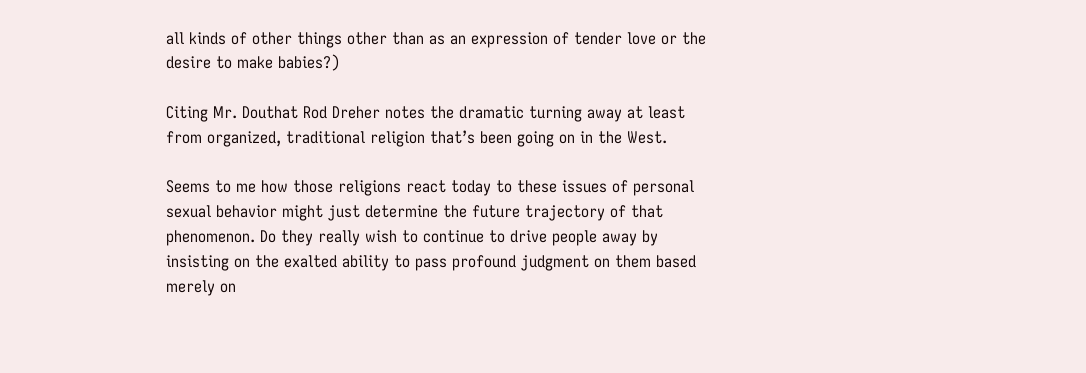all kinds of other things other than as an expression of tender love or the desire to make babies?)

Citing Mr. Douthat Rod Dreher notes the dramatic turning away at least from organized, traditional religion that’s been going on in the West.

Seems to me how those religions react today to these issues of personal sexual behavior might just determine the future trajectory of that phenomenon. Do they really wish to continue to drive people away by insisting on the exalted ability to pass profound judgment on them based merely on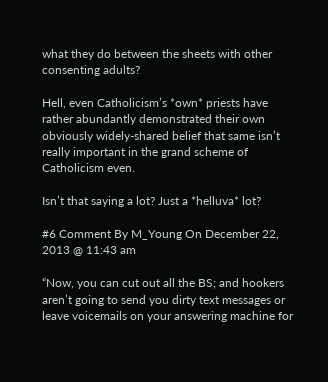what they do between the sheets with other consenting adults?

Hell, even Catholicism’s *own* priests have rather abundantly demonstrated their own obviously widely-shared belief that same isn’t really important in the grand scheme of Catholicism even.

Isn’t that saying a lot? Just a *helluva* lot?

#6 Comment By M_Young On December 22, 2013 @ 11:43 am

“Now, you can cut out all the BS; and hookers aren’t going to send you dirty text messages or leave voicemails on your answering machine for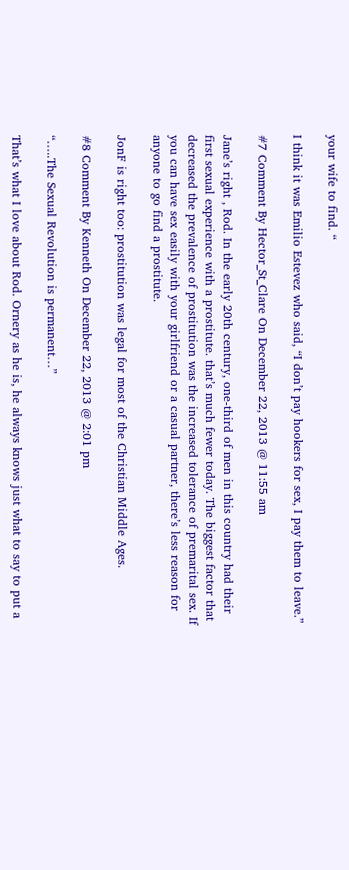your wife to find. “

I think it was Emilio Estevez who said, “I don’t pay hookers for sex, I pay them to leave.”

#7 Comment By Hector_St_Clare On December 22, 2013 @ 11:55 am

Jane’s right , Rod. In the early 20th century, one-third of men in this country had their first sexual experience with a prostitute. that’s much fewer today. The biggest factor that decreased the prevalence of prostitution was the increased tolerance of premarital sex. If you can have sex easily with your girlfriend or a casual partner, there’s less reason for anyone to go find a prostitute.

JonF is right too: prostitution was legal for most of the Christian Middle Ages.

#8 Comment By Kenneth On December 22, 2013 @ 2:01 pm

“…..The Sexual Revolution is permanent…”

That’s what I love about Rod. Ornery as he is, he always knows just what to say to put a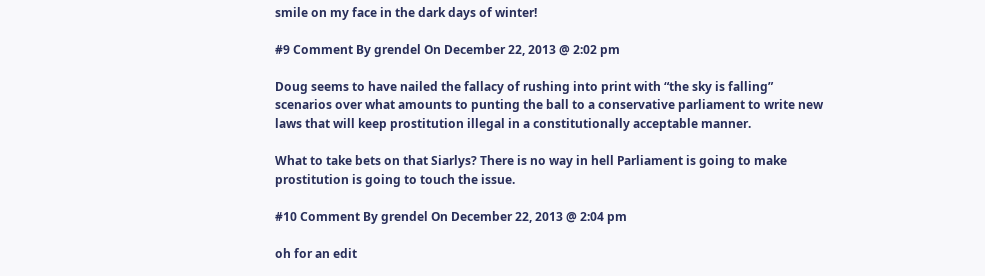smile on my face in the dark days of winter!

#9 Comment By grendel On December 22, 2013 @ 2:02 pm

Doug seems to have nailed the fallacy of rushing into print with “the sky is falling” scenarios over what amounts to punting the ball to a conservative parliament to write new laws that will keep prostitution illegal in a constitutionally acceptable manner.

What to take bets on that Siarlys? There is no way in hell Parliament is going to make prostitution is going to touch the issue.

#10 Comment By grendel On December 22, 2013 @ 2:04 pm

oh for an edit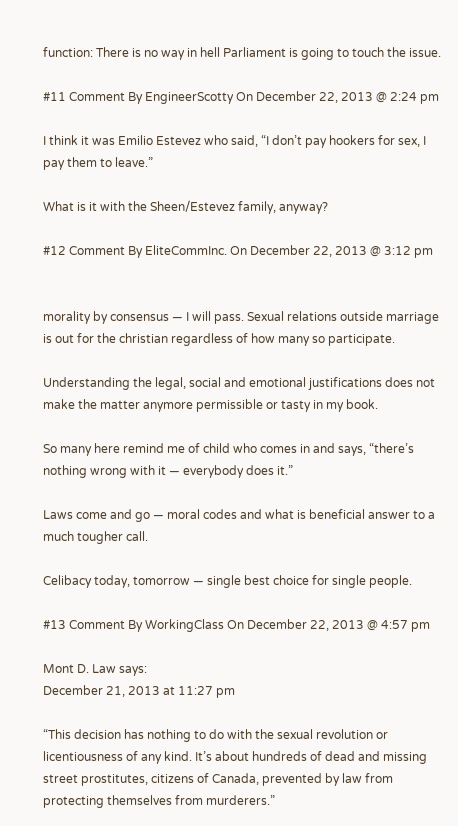function: There is no way in hell Parliament is going to touch the issue.

#11 Comment By EngineerScotty On December 22, 2013 @ 2:24 pm

I think it was Emilio Estevez who said, “I don’t pay hookers for sex, I pay them to leave.”

What is it with the Sheen/Estevez family, anyway?

#12 Comment By EliteCommInc. On December 22, 2013 @ 3:12 pm


morality by consensus — I will pass. Sexual relations outside marriage is out for the christian regardless of how many so participate.

Understanding the legal, social and emotional justifications does not make the matter anymore permissible or tasty in my book.

So many here remind me of child who comes in and says, “there’s nothing wrong with it — everybody does it.”

Laws come and go — moral codes and what is beneficial answer to a much tougher call.

Celibacy today, tomorrow — single best choice for single people.

#13 Comment By WorkingClass On December 22, 2013 @ 4:57 pm

Mont D. Law says:
December 21, 2013 at 11:27 pm

“This decision has nothing to do with the sexual revolution or licentiousness of any kind. It’s about hundreds of dead and missing street prostitutes, citizens of Canada, prevented by law from protecting themselves from murderers.”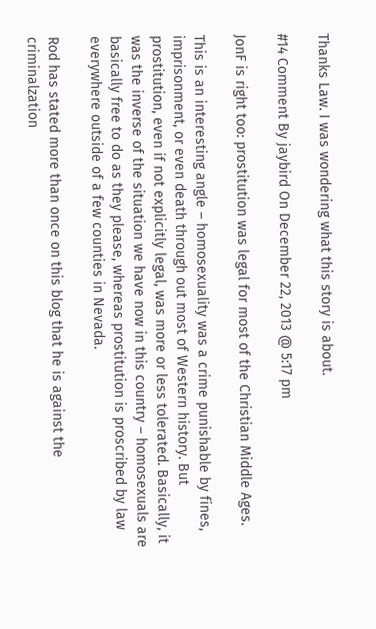Thanks Law. I was wondering what this story is about.

#14 Comment By jaybird On December 22, 2013 @ 5:17 pm

JonF is right too: prostitution was legal for most of the Christian Middle Ages.

This is an interesting angle – homosexuality was a crime punishable by fines, imprisonment, or even death through out most of Western history. But prostitution, even if not explicitly legal, was more or less tolerated. Basically, it was the inverse of the situation we have now in this country – homosexuals are basically free to do as they please, whereas prostitution is proscribed by law everywhere outside of a few counties in Nevada.

Rod has stated more than once on this blog that he is against the criminalzation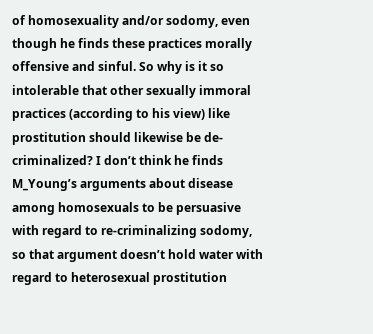of homosexuality and/or sodomy, even though he finds these practices morally offensive and sinful. So why is it so intolerable that other sexually immoral practices (according to his view) like prostitution should likewise be de-criminalized? I don’t think he finds M_Young’s arguments about disease among homosexuals to be persuasive with regard to re-criminalizing sodomy, so that argument doesn’t hold water with regard to heterosexual prostitution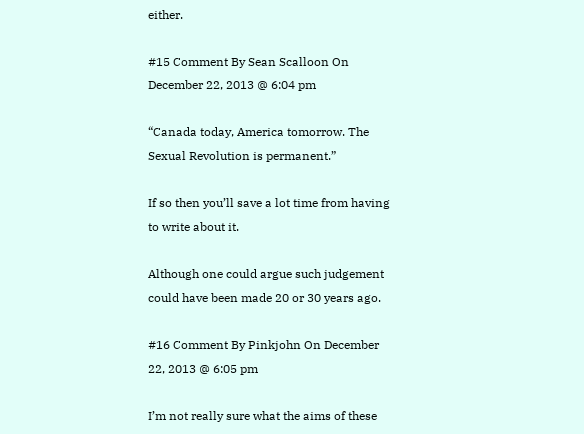either.

#15 Comment By Sean Scalloon On December 22, 2013 @ 6:04 pm

“Canada today, America tomorrow. The Sexual Revolution is permanent.”

If so then you’ll save a lot time from having to write about it.

Although one could argue such judgement could have been made 20 or 30 years ago.

#16 Comment By Pinkjohn On December 22, 2013 @ 6:05 pm

I’m not really sure what the aims of these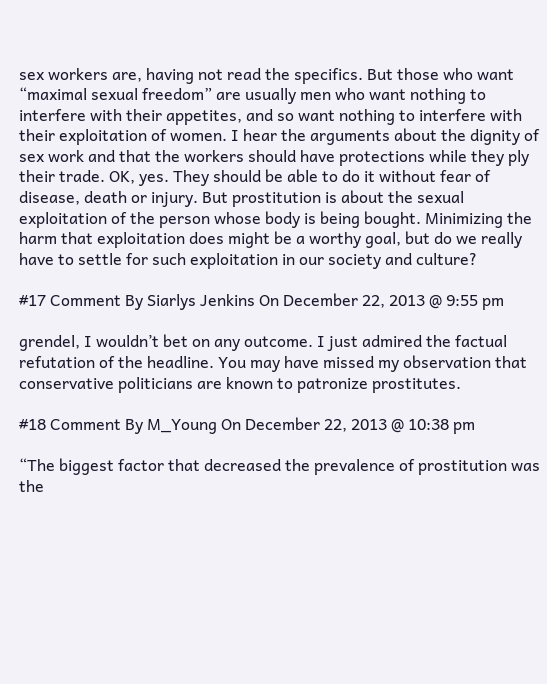sex workers are, having not read the specifics. But those who want “maximal sexual freedom” are usually men who want nothing to interfere with their appetites, and so want nothing to interfere with their exploitation of women. I hear the arguments about the dignity of sex work and that the workers should have protections while they ply their trade. OK, yes. They should be able to do it without fear of disease, death or injury. But prostitution is about the sexual exploitation of the person whose body is being bought. Minimizing the harm that exploitation does might be a worthy goal, but do we really have to settle for such exploitation in our society and culture?

#17 Comment By Siarlys Jenkins On December 22, 2013 @ 9:55 pm

grendel, I wouldn’t bet on any outcome. I just admired the factual refutation of the headline. You may have missed my observation that conservative politicians are known to patronize prostitutes.

#18 Comment By M_Young On December 22, 2013 @ 10:38 pm

“The biggest factor that decreased the prevalence of prostitution was the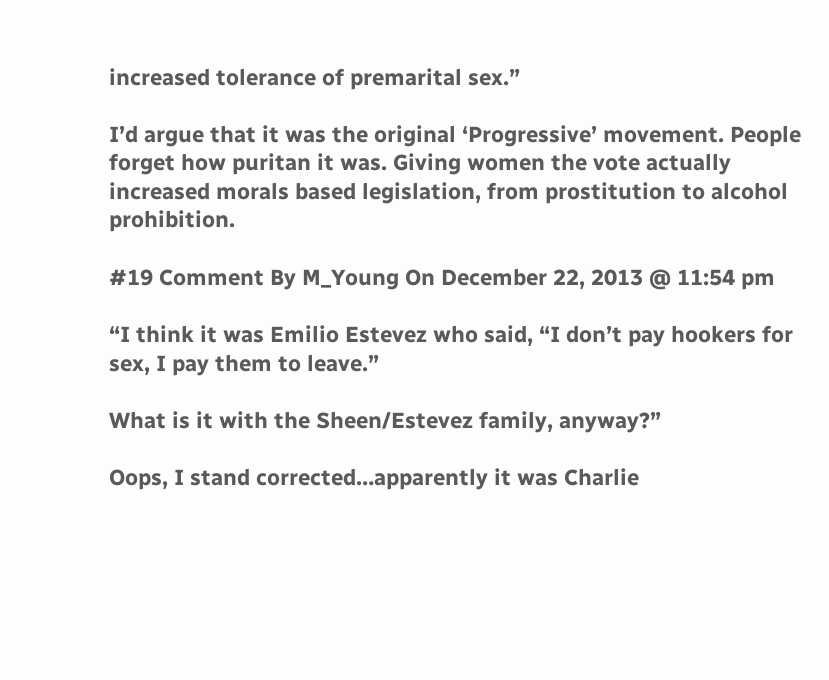increased tolerance of premarital sex.”

I’d argue that it was the original ‘Progressive’ movement. People forget how puritan it was. Giving women the vote actually increased morals based legislation, from prostitution to alcohol prohibition.

#19 Comment By M_Young On December 22, 2013 @ 11:54 pm

“I think it was Emilio Estevez who said, “I don’t pay hookers for sex, I pay them to leave.”

What is it with the Sheen/Estevez family, anyway?”

Oops, I stand corrected…apparently it was Charlie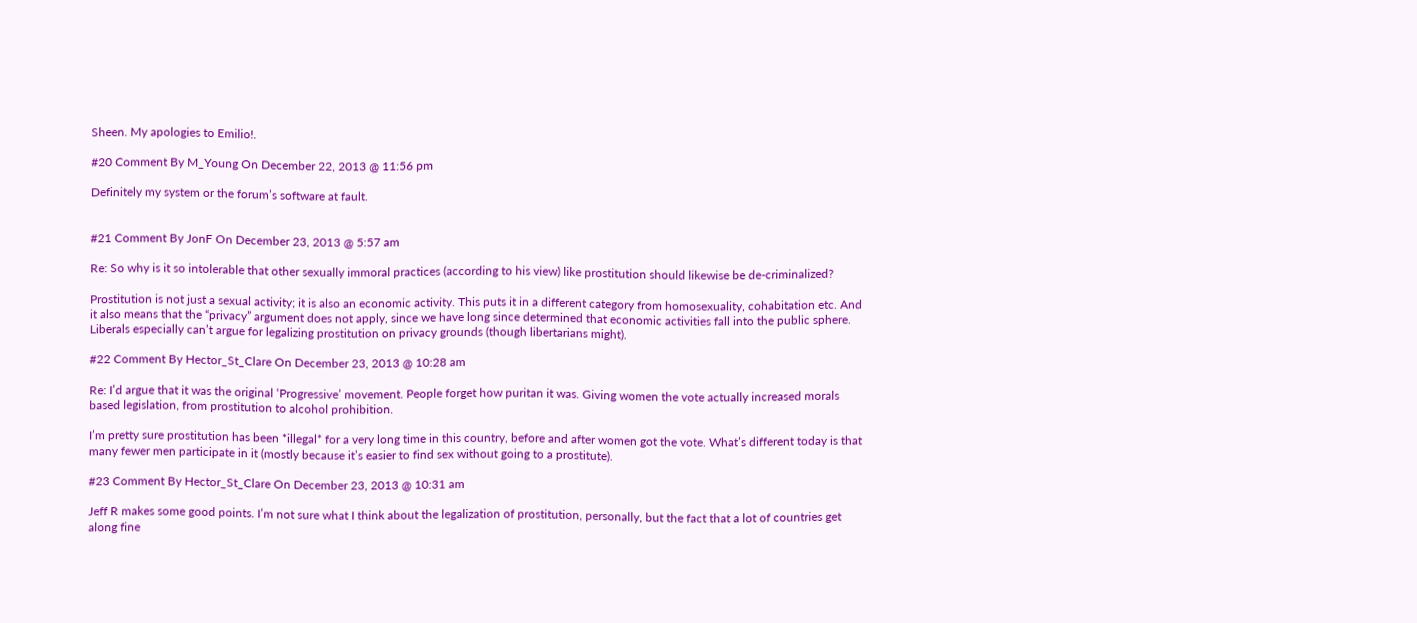Sheen. My apologies to Emilio!.

#20 Comment By M_Young On December 22, 2013 @ 11:56 pm

Definitely my system or the forum’s software at fault.


#21 Comment By JonF On December 23, 2013 @ 5:57 am

Re: So why is it so intolerable that other sexually immoral practices (according to his view) like prostitution should likewise be de-criminalized?

Prostitution is not just a sexual activity; it is also an economic activity. This puts it in a different category from homosexuality, cohabitation etc. And it also means that the “privacy” argument does not apply, since we have long since determined that economic activities fall into the public sphere. Liberals especially can’t argue for legalizing prostitution on privacy grounds (though libertarians might).

#22 Comment By Hector_St_Clare On December 23, 2013 @ 10:28 am

Re: I’d argue that it was the original ‘Progressive’ movement. People forget how puritan it was. Giving women the vote actually increased morals based legislation, from prostitution to alcohol prohibition.

I’m pretty sure prostitution has been *illegal* for a very long time in this country, before and after women got the vote. What’s different today is that many fewer men participate in it (mostly because it’s easier to find sex without going to a prostitute).

#23 Comment By Hector_St_Clare On December 23, 2013 @ 10:31 am

Jeff R makes some good points. I’m not sure what I think about the legalization of prostitution, personally, but the fact that a lot of countries get along fine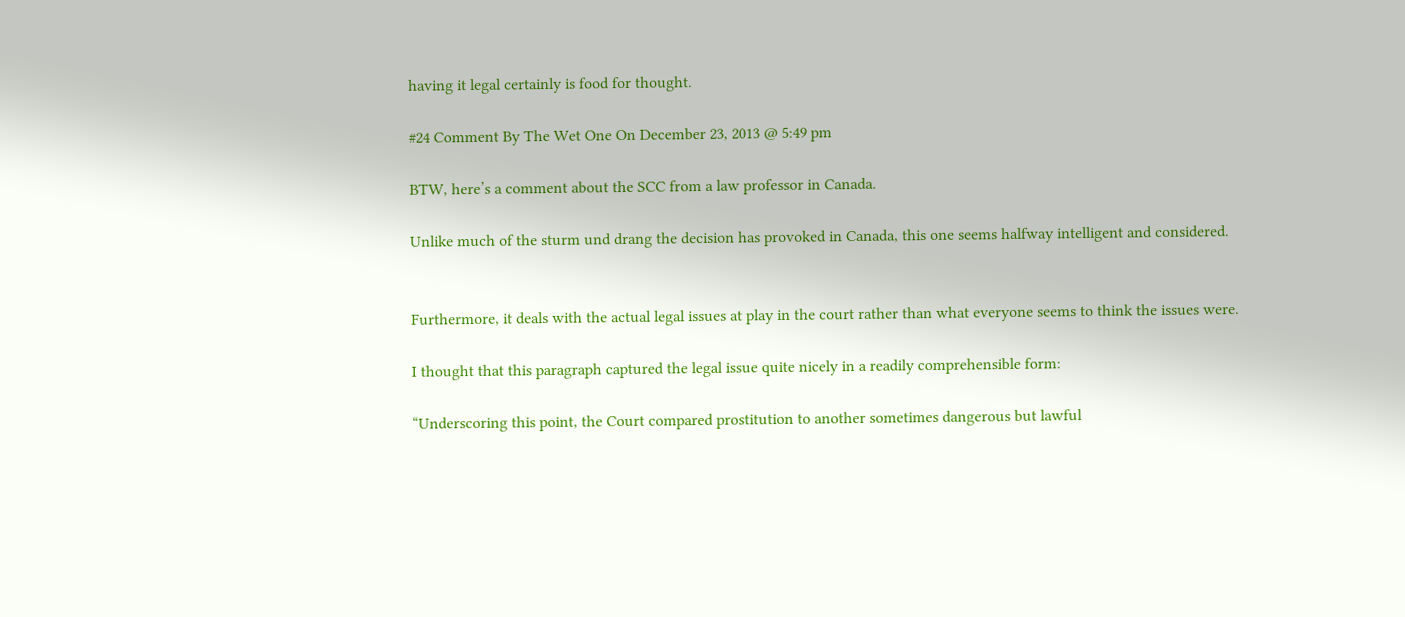having it legal certainly is food for thought.

#24 Comment By The Wet One On December 23, 2013 @ 5:49 pm

BTW, here’s a comment about the SCC from a law professor in Canada.

Unlike much of the sturm und drang the decision has provoked in Canada, this one seems halfway intelligent and considered.


Furthermore, it deals with the actual legal issues at play in the court rather than what everyone seems to think the issues were.

I thought that this paragraph captured the legal issue quite nicely in a readily comprehensible form:

“Underscoring this point, the Court compared prostitution to another sometimes dangerous but lawful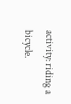activity: riding a bicycle.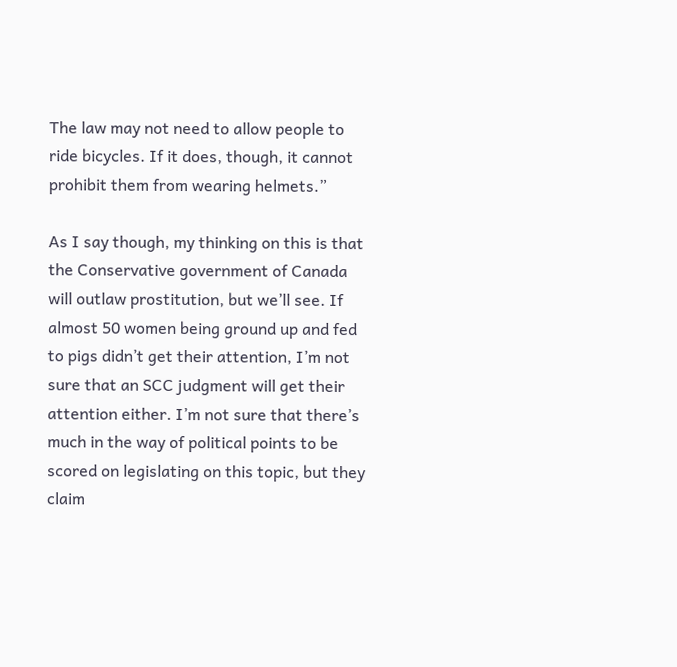The law may not need to allow people to ride bicycles. If it does, though, it cannot prohibit them from wearing helmets.”

As I say though, my thinking on this is that the Conservative government of Canada will outlaw prostitution, but we’ll see. If almost 50 women being ground up and fed to pigs didn’t get their attention, I’m not sure that an SCC judgment will get their attention either. I’m not sure that there’s much in the way of political points to be scored on legislating on this topic, but they claim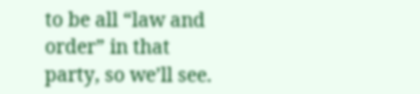to be all “law and order” in that party, so we’ll see.